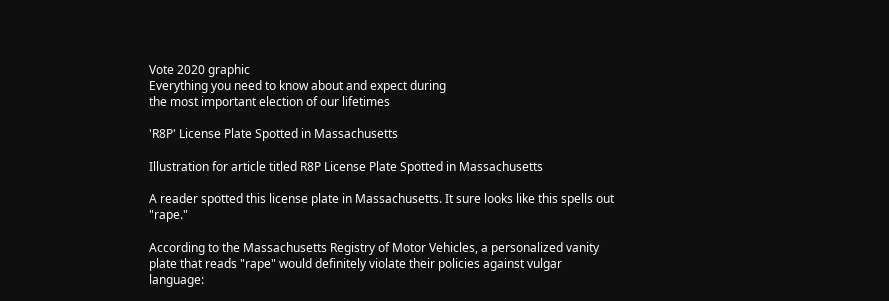Vote 2020 graphic
Everything you need to know about and expect during
the most important election of our lifetimes

'R8P' License Plate Spotted in Massachusetts

Illustration for article titled R8P License Plate Spotted in Massachusetts

A reader spotted this license plate in Massachusetts. It sure looks like this spells out "rape."

According to the Massachusetts Registry of Motor Vehicles, a personalized vanity plate that reads "rape" would definitely violate their policies against vulgar language: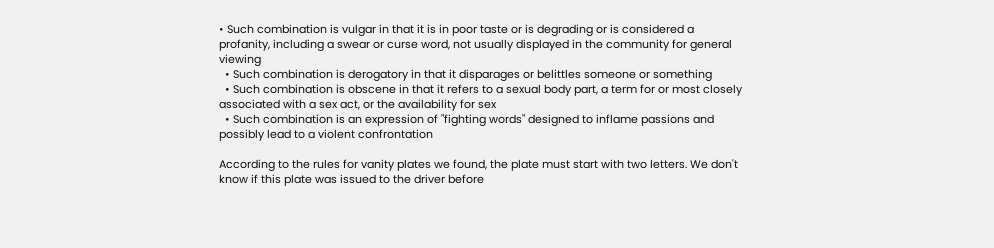• Such combination is vulgar in that it is in poor taste or is degrading or is considered a profanity, including a swear or curse word, not usually displayed in the community for general viewing
  • Such combination is derogatory in that it disparages or belittles someone or something
  • Such combination is obscene in that it refers to a sexual body part, a term for or most closely associated with a sex act, or the availability for sex
  • Such combination is an expression of "fighting words" designed to inflame passions and possibly lead to a violent confrontation

According to the rules for vanity plates we found, the plate must start with two letters. We don't know if this plate was issued to the driver before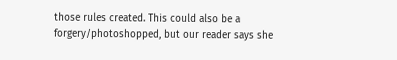those rules created. This could also be a forgery/photoshopped, but our reader says she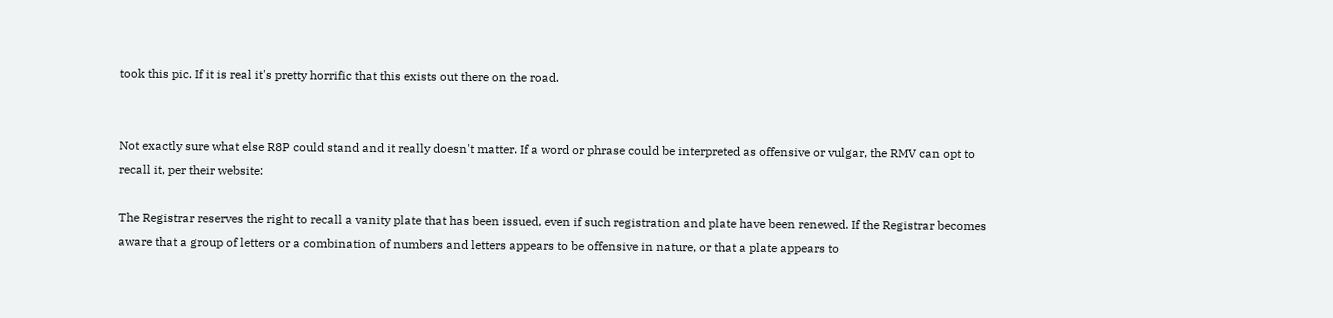took this pic. If it is real it's pretty horrific that this exists out there on the road.


Not exactly sure what else R8P could stand and it really doesn't matter. If a word or phrase could be interpreted as offensive or vulgar, the RMV can opt to recall it, per their website:

The Registrar reserves the right to recall a vanity plate that has been issued, even if such registration and plate have been renewed. If the Registrar becomes aware that a group of letters or a combination of numbers and letters appears to be offensive in nature, or that a plate appears to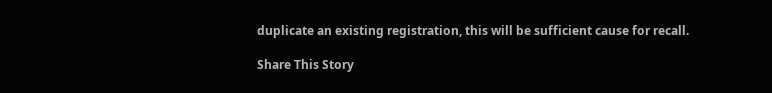duplicate an existing registration, this will be sufficient cause for recall.

Share This Story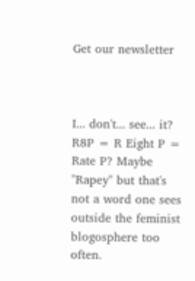Get our newsletter



I... don't... see... it? R8P = R Eight P = Rate P? Maybe "Rapey" but that's not a word one sees outside the feminist blogosphere too often.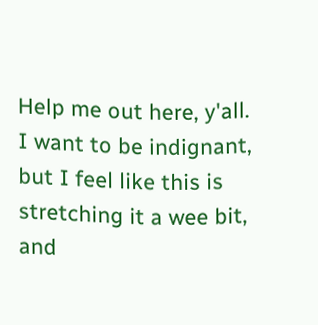Help me out here, y'all. I want to be indignant, but I feel like this is stretching it a wee bit, and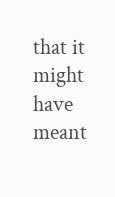that it might have meant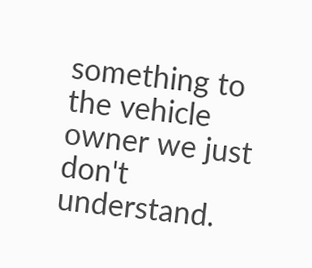something to the vehicle owner we just don't understand.